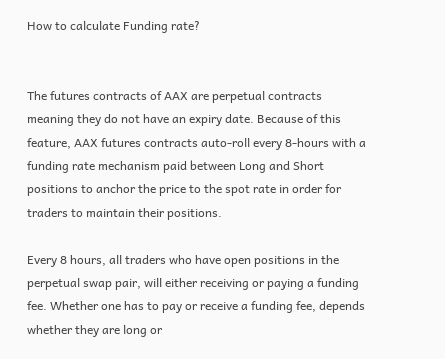How to calculate Funding rate?


The futures contracts of AAX are perpetual contracts meaning they do not have an expiry date. Because of this feature, AAX futures contracts auto-roll every 8-hours with a funding rate mechanism paid between Long and Short positions to anchor the price to the spot rate in order for traders to maintain their positions.

Every 8 hours, all traders who have open positions in the perpetual swap pair, will either receiving or paying a funding fee. Whether one has to pay or receive a funding fee, depends whether they are long or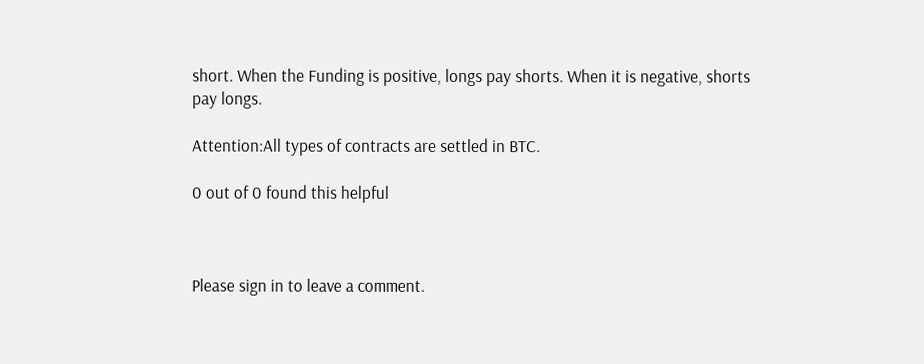short. When the Funding is positive, longs pay shorts. When it is negative, shorts pay longs.

Attention:All types of contracts are settled in BTC.

0 out of 0 found this helpful



Please sign in to leave a comment.